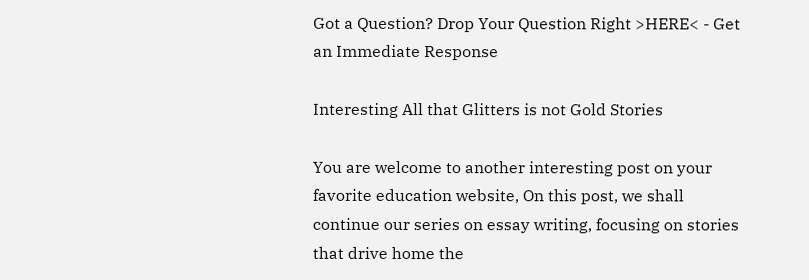Got a Question? Drop Your Question Right >HERE< - Get an Immediate Response

Interesting All that Glitters is not Gold Stories

You are welcome to another interesting post on your favorite education website, On this post, we shall continue our series on essay writing, focusing on stories that drive home the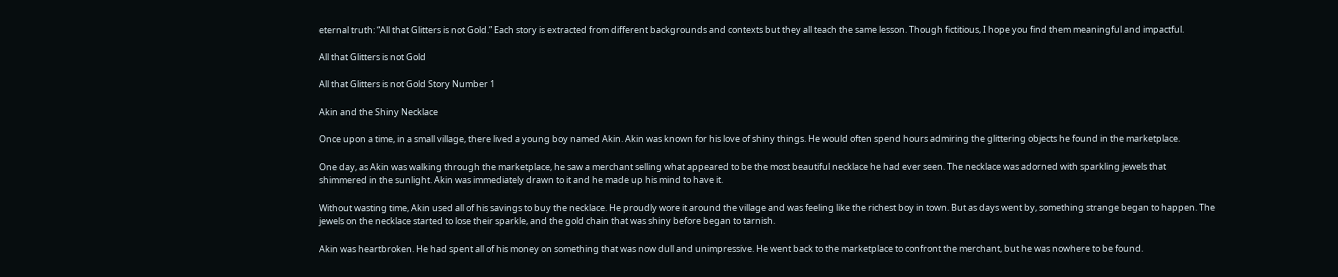eternal truth: “All that Glitters is not Gold.” Each story is extracted from different backgrounds and contexts but they all teach the same lesson. Though fictitious, I hope you find them meaningful and impactful.

All that Glitters is not Gold

All that Glitters is not Gold Story Number 1

Akin and the Shiny Necklace

Once upon a time, in a small village, there lived a young boy named Akin. Akin was known for his love of shiny things. He would often spend hours admiring the glittering objects he found in the marketplace.

One day, as Akin was walking through the marketplace, he saw a merchant selling what appeared to be the most beautiful necklace he had ever seen. The necklace was adorned with sparkling jewels that shimmered in the sunlight. Akin was immediately drawn to it and he made up his mind to have it.

Without wasting time, Akin used all of his savings to buy the necklace. He proudly wore it around the village and was feeling like the richest boy in town. But as days went by, something strange began to happen. The jewels on the necklace started to lose their sparkle, and the gold chain that was shiny before began to tarnish.

Akin was heartbroken. He had spent all of his money on something that was now dull and unimpressive. He went back to the marketplace to confront the merchant, but he was nowhere to be found.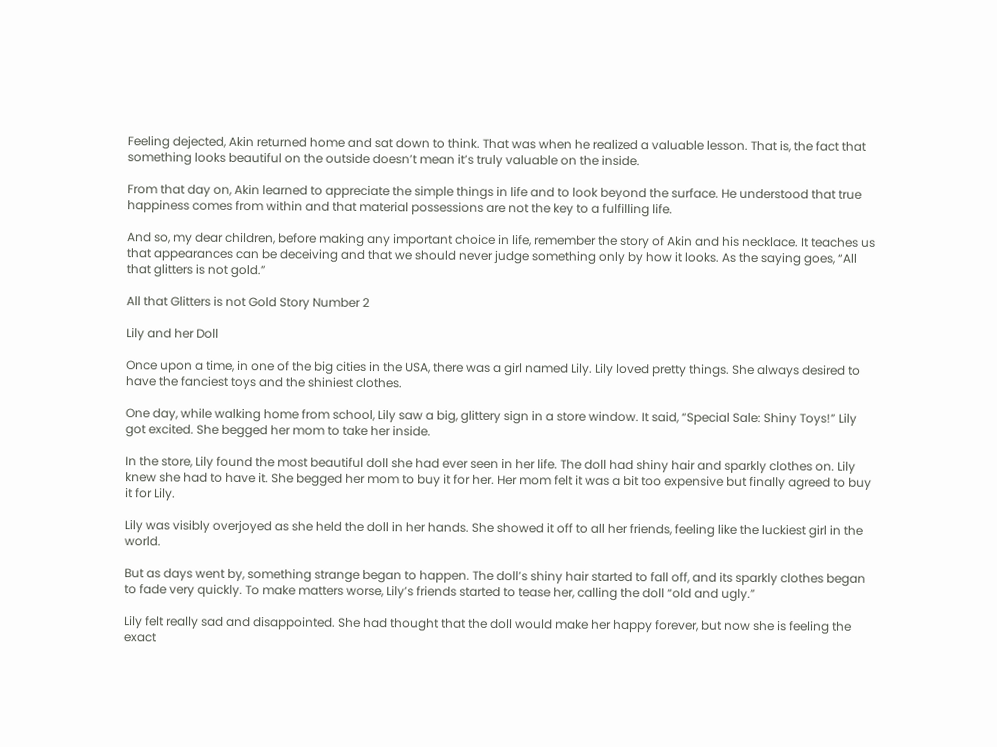Feeling dejected, Akin returned home and sat down to think. That was when he realized a valuable lesson. That is, the fact that something looks beautiful on the outside doesn’t mean it’s truly valuable on the inside.

From that day on, Akin learned to appreciate the simple things in life and to look beyond the surface. He understood that true happiness comes from within and that material possessions are not the key to a fulfilling life.

And so, my dear children, before making any important choice in life, remember the story of Akin and his necklace. It teaches us that appearances can be deceiving and that we should never judge something only by how it looks. As the saying goes, “All that glitters is not gold.”

All that Glitters is not Gold Story Number 2

Lily and her Doll

Once upon a time, in one of the big cities in the USA, there was a girl named Lily. Lily loved pretty things. She always desired to have the fanciest toys and the shiniest clothes.

One day, while walking home from school, Lily saw a big, glittery sign in a store window. It said, “Special Sale: Shiny Toys!” Lily got excited. She begged her mom to take her inside.

In the store, Lily found the most beautiful doll she had ever seen in her life. The doll had shiny hair and sparkly clothes on. Lily knew she had to have it. She begged her mom to buy it for her. Her mom felt it was a bit too expensive but finally agreed to buy it for Lily.

Lily was visibly overjoyed as she held the doll in her hands. She showed it off to all her friends, feeling like the luckiest girl in the world.

But as days went by, something strange began to happen. The doll’s shiny hair started to fall off, and its sparkly clothes began to fade very quickly. To make matters worse, Lily’s friends started to tease her, calling the doll “old and ugly.”

Lily felt really sad and disappointed. She had thought that the doll would make her happy forever, but now she is feeling the exact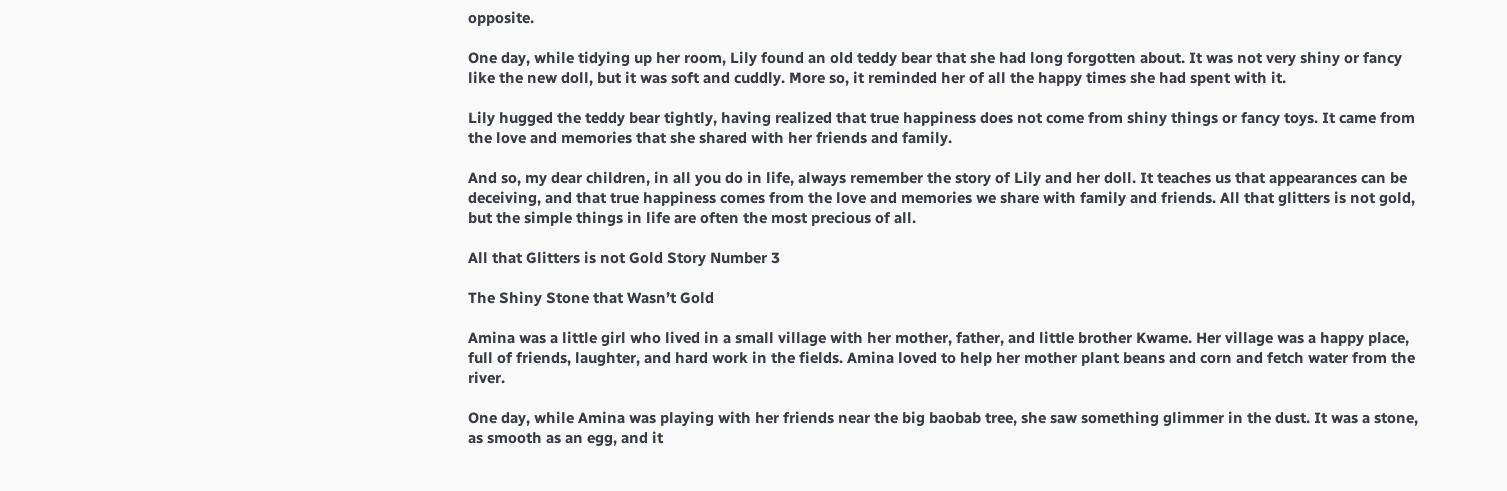opposite.

One day, while tidying up her room, Lily found an old teddy bear that she had long forgotten about. It was not very shiny or fancy like the new doll, but it was soft and cuddly. More so, it reminded her of all the happy times she had spent with it.

Lily hugged the teddy bear tightly, having realized that true happiness does not come from shiny things or fancy toys. It came from the love and memories that she shared with her friends and family.

And so, my dear children, in all you do in life, always remember the story of Lily and her doll. It teaches us that appearances can be deceiving, and that true happiness comes from the love and memories we share with family and friends. All that glitters is not gold, but the simple things in life are often the most precious of all.

All that Glitters is not Gold Story Number 3

The Shiny Stone that Wasn’t Gold

Amina was a little girl who lived in a small village with her mother, father, and little brother Kwame. Her village was a happy place, full of friends, laughter, and hard work in the fields. Amina loved to help her mother plant beans and corn and fetch water from the river.

One day, while Amina was playing with her friends near the big baobab tree, she saw something glimmer in the dust. It was a stone, as smooth as an egg, and it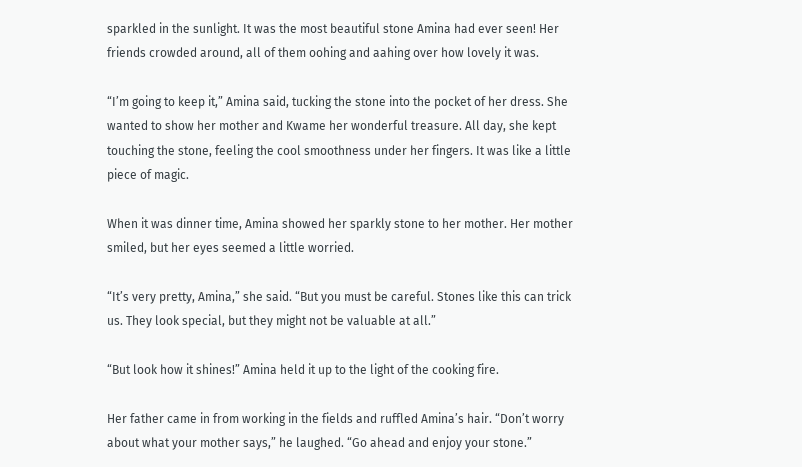sparkled in the sunlight. It was the most beautiful stone Amina had ever seen! Her friends crowded around, all of them oohing and aahing over how lovely it was.

“I’m going to keep it,” Amina said, tucking the stone into the pocket of her dress. She wanted to show her mother and Kwame her wonderful treasure. All day, she kept touching the stone, feeling the cool smoothness under her fingers. It was like a little piece of magic.

When it was dinner time, Amina showed her sparkly stone to her mother. Her mother smiled, but her eyes seemed a little worried.

“It’s very pretty, Amina,” she said. “But you must be careful. Stones like this can trick us. They look special, but they might not be valuable at all.”

“But look how it shines!” Amina held it up to the light of the cooking fire.

Her father came in from working in the fields and ruffled Amina’s hair. “Don’t worry about what your mother says,” he laughed. “Go ahead and enjoy your stone.”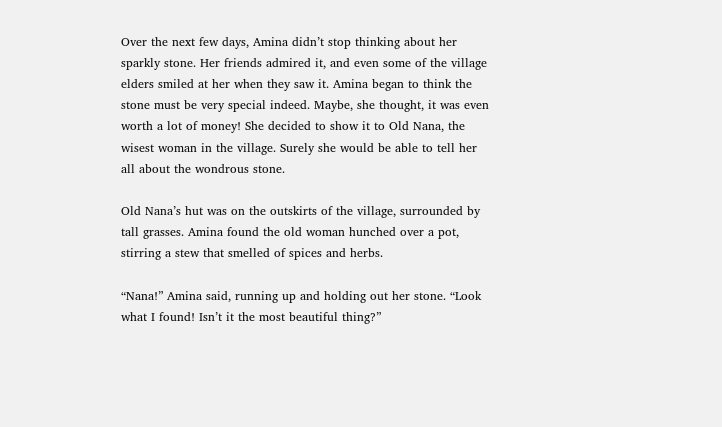Over the next few days, Amina didn’t stop thinking about her sparkly stone. Her friends admired it, and even some of the village elders smiled at her when they saw it. Amina began to think the stone must be very special indeed. Maybe, she thought, it was even worth a lot of money! She decided to show it to Old Nana, the wisest woman in the village. Surely she would be able to tell her all about the wondrous stone.

Old Nana’s hut was on the outskirts of the village, surrounded by tall grasses. Amina found the old woman hunched over a pot, stirring a stew that smelled of spices and herbs.

“Nana!” Amina said, running up and holding out her stone. “Look what I found! Isn’t it the most beautiful thing?”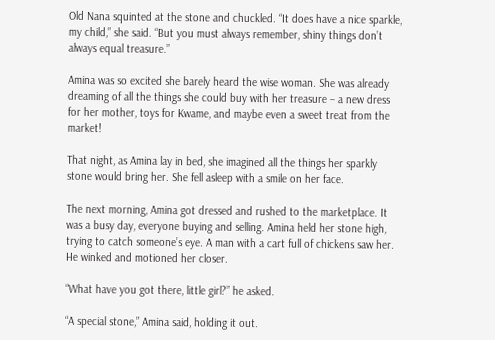Old Nana squinted at the stone and chuckled. “It does have a nice sparkle, my child,” she said. “But you must always remember, shiny things don’t always equal treasure.”

Amina was so excited she barely heard the wise woman. She was already dreaming of all the things she could buy with her treasure – a new dress for her mother, toys for Kwame, and maybe even a sweet treat from the market!

That night, as Amina lay in bed, she imagined all the things her sparkly stone would bring her. She fell asleep with a smile on her face.

The next morning, Amina got dressed and rushed to the marketplace. It was a busy day, everyone buying and selling. Amina held her stone high, trying to catch someone’s eye. A man with a cart full of chickens saw her. He winked and motioned her closer.

“What have you got there, little girl?” he asked.

“A special stone,” Amina said, holding it out.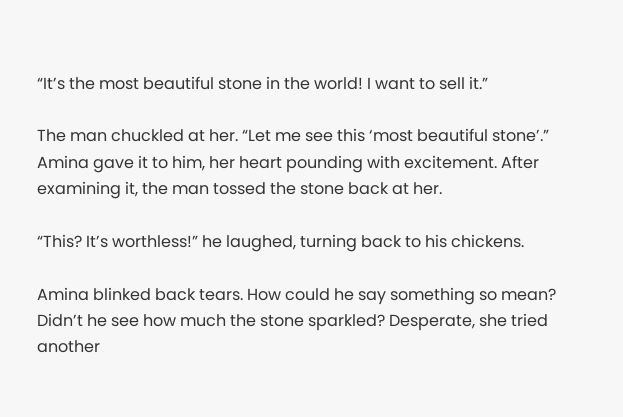“It’s the most beautiful stone in the world! I want to sell it.”

The man chuckled at her. “Let me see this ‘most beautiful stone’.” Amina gave it to him, her heart pounding with excitement. After examining it, the man tossed the stone back at her.

“This? It’s worthless!” he laughed, turning back to his chickens.

Amina blinked back tears. How could he say something so mean? Didn’t he see how much the stone sparkled? Desperate, she tried another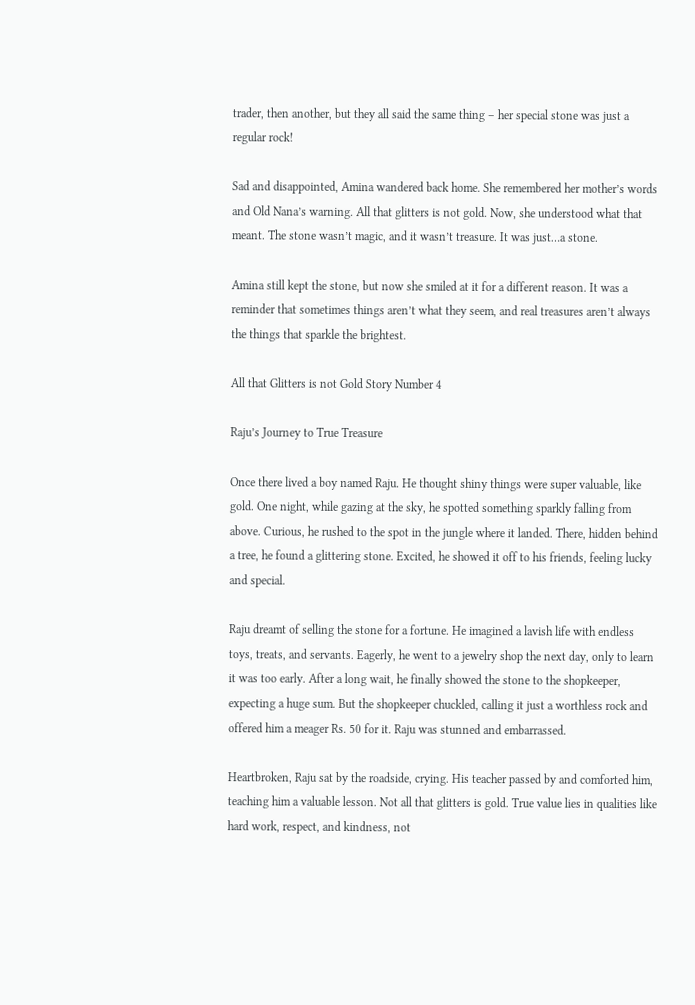trader, then another, but they all said the same thing – her special stone was just a regular rock!

Sad and disappointed, Amina wandered back home. She remembered her mother’s words and Old Nana’s warning. All that glitters is not gold. Now, she understood what that meant. The stone wasn’t magic, and it wasn’t treasure. It was just…a stone.

Amina still kept the stone, but now she smiled at it for a different reason. It was a reminder that sometimes things aren’t what they seem, and real treasures aren’t always the things that sparkle the brightest.

All that Glitters is not Gold Story Number 4

Raju’s Journey to True Treasure

Once there lived a boy named Raju. He thought shiny things were super valuable, like gold. One night, while gazing at the sky, he spotted something sparkly falling from above. Curious, he rushed to the spot in the jungle where it landed. There, hidden behind a tree, he found a glittering stone. Excited, he showed it off to his friends, feeling lucky and special.

Raju dreamt of selling the stone for a fortune. He imagined a lavish life with endless toys, treats, and servants. Eagerly, he went to a jewelry shop the next day, only to learn it was too early. After a long wait, he finally showed the stone to the shopkeeper, expecting a huge sum. But the shopkeeper chuckled, calling it just a worthless rock and offered him a meager Rs. 50 for it. Raju was stunned and embarrassed.

Heartbroken, Raju sat by the roadside, crying. His teacher passed by and comforted him, teaching him a valuable lesson. Not all that glitters is gold. True value lies in qualities like hard work, respect, and kindness, not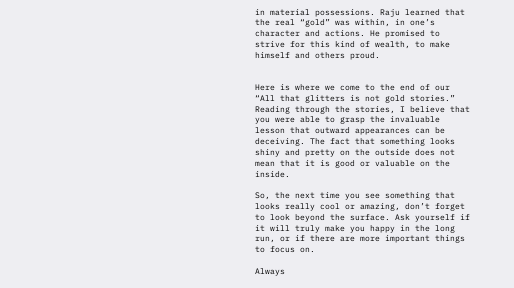in material possessions. Raju learned that the real “gold” was within, in one’s character and actions. He promised to strive for this kind of wealth, to make himself and others proud.


Here is where we come to the end of our “All that glitters is not gold stories.” Reading through the stories, I believe that you were able to grasp the invaluable lesson that outward appearances can be deceiving. The fact that something looks shiny and pretty on the outside does not mean that it is good or valuable on the inside.

So, the next time you see something that looks really cool or amazing, don’t forget to look beyond the surface. Ask yourself if it will truly make you happy in the long run, or if there are more important things to focus on.

Always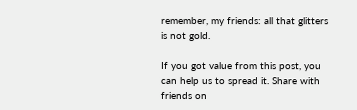remember, my friends: all that glitters is not gold.

If you got value from this post, you can help us to spread it. Share with friends on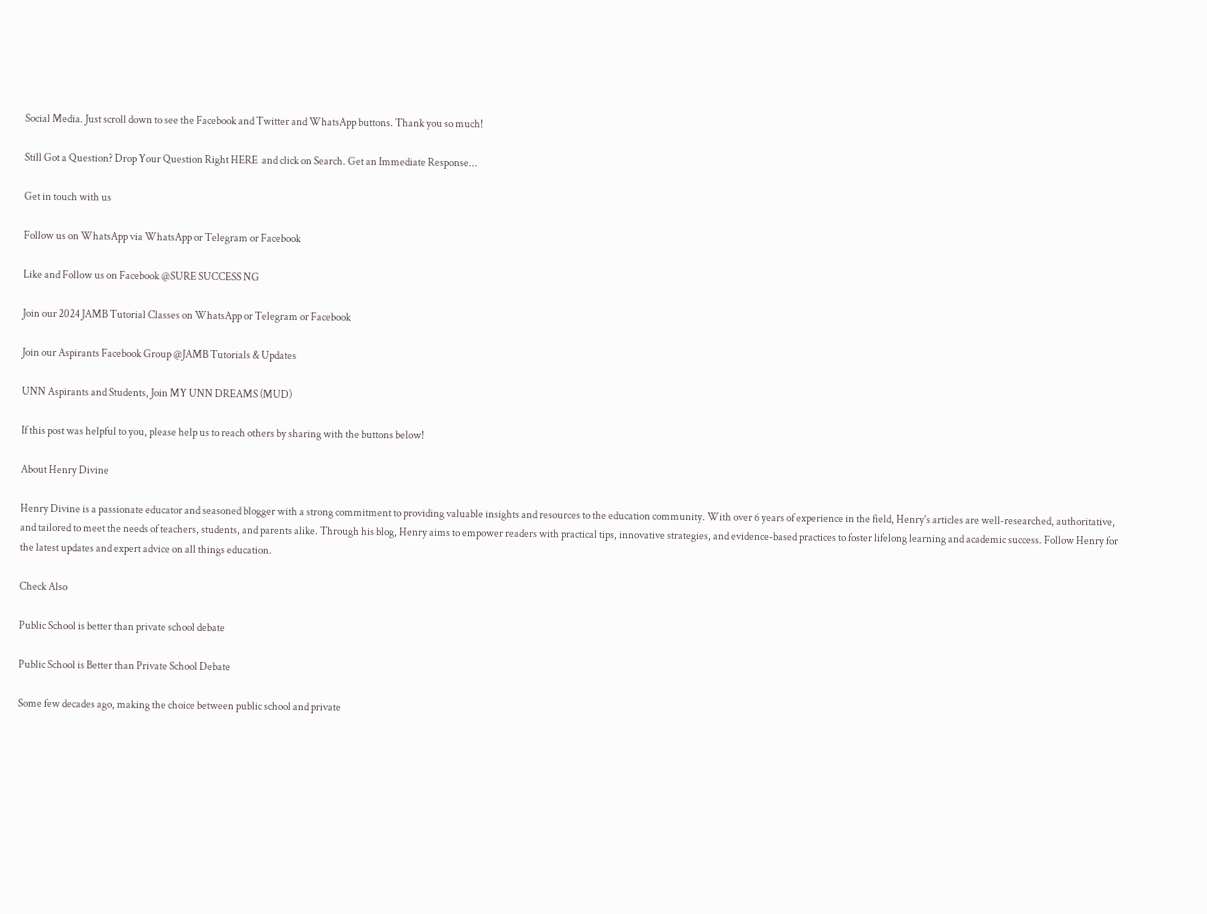Social Media. Just scroll down to see the Facebook and Twitter and WhatsApp buttons. Thank you so much!

Still Got a Question? Drop Your Question Right HERE  and click on Search. Get an Immediate Response...

Get in touch with us

Follow us on WhatsApp via WhatsApp or Telegram or Facebook

Like and Follow us on Facebook @SURE SUCCESS NG

Join our 2024 JAMB Tutorial Classes on WhatsApp or Telegram or Facebook

Join our Aspirants Facebook Group @JAMB Tutorials & Updates

UNN Aspirants and Students, Join MY UNN DREAMS (MUD)

If this post was helpful to you, please help us to reach others by sharing with the buttons below!

About Henry Divine

Henry Divine is a passionate educator and seasoned blogger with a strong commitment to providing valuable insights and resources to the education community. With over 6 years of experience in the field, Henry's articles are well-researched, authoritative, and tailored to meet the needs of teachers, students, and parents alike. Through his blog, Henry aims to empower readers with practical tips, innovative strategies, and evidence-based practices to foster lifelong learning and academic success. Follow Henry for the latest updates and expert advice on all things education.

Check Also

Public School is better than private school debate

Public School is Better than Private School Debate

Some few decades ago, making the choice between public school and private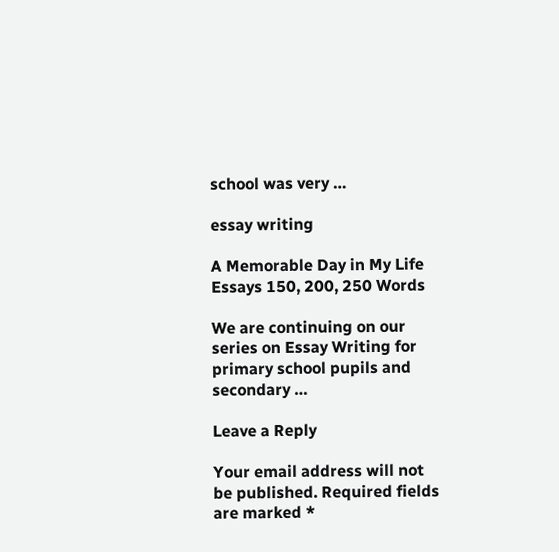school was very …

essay writing

A Memorable Day in My Life Essays 150, 200, 250 Words

We are continuing on our series on Essay Writing for primary school pupils and secondary …

Leave a Reply

Your email address will not be published. Required fields are marked *